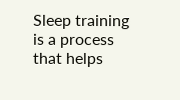Sleep training is a process that helps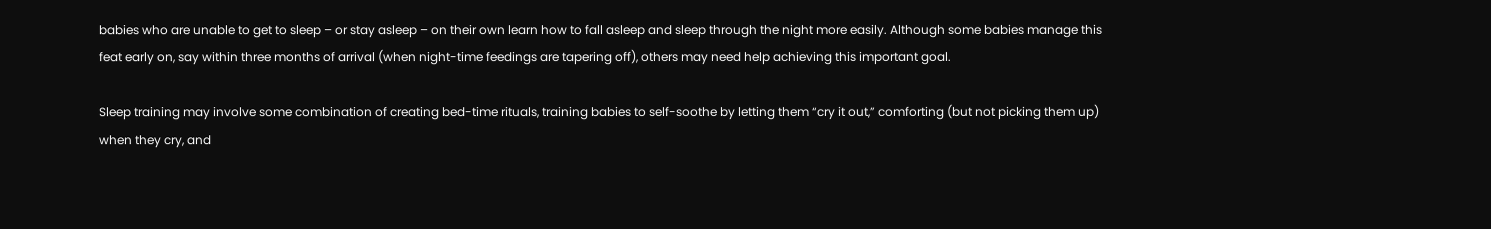babies who are unable to get to sleep – or stay asleep – on their own learn how to fall asleep and sleep through the night more easily. Although some babies manage this feat early on, say within three months of arrival (when night-time feedings are tapering off), others may need help achieving this important goal.

Sleep training may involve some combination of creating bed-time rituals, training babies to self-soothe by letting them “cry it out,” comforting (but not picking them up) when they cry, and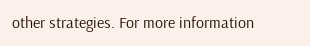other strategies. For more information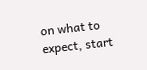on what to expect, start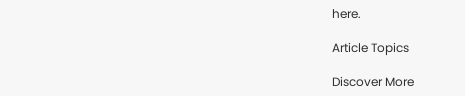here.

Article Topics

Discover More